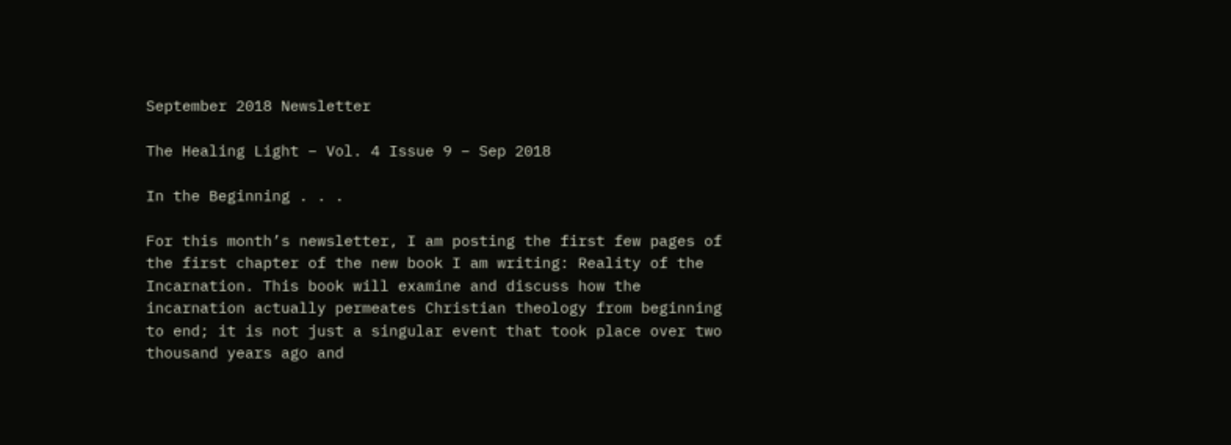September 2018 Newsletter

The Healing Light – Vol. 4 Issue 9 – Sep 2018

In the Beginning . . .

For this month’s newsletter, I am posting the first few pages of the first chapter of the new book I am writing: Reality of the Incarnation. This book will examine and discuss how the incarnation actually permeates Christian theology from beginning to end; it is not just a singular event that took place over two thousand years ago and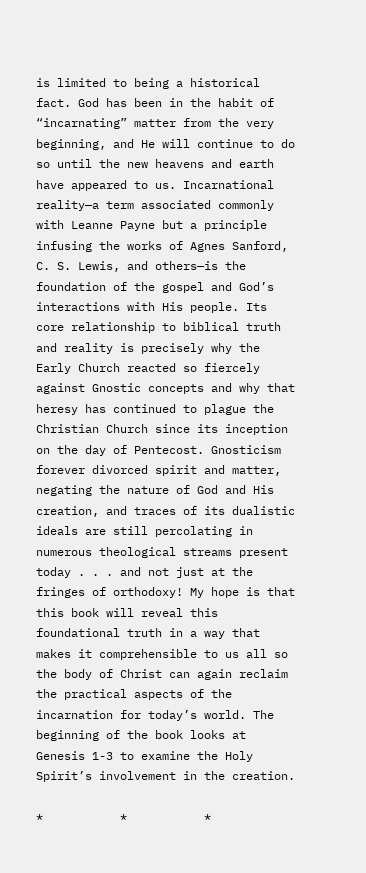is limited to being a historical fact. God has been in the habit of “incarnating” matter from the very beginning, and He will continue to do so until the new heavens and earth have appeared to us. Incarnational reality—a term associated commonly with Leanne Payne but a principle infusing the works of Agnes Sanford, C. S. Lewis, and others—is the foundation of the gospel and God’s interactions with His people. Its core relationship to biblical truth and reality is precisely why the Early Church reacted so fiercely against Gnostic concepts and why that heresy has continued to plague the Christian Church since its inception on the day of Pentecost. Gnosticism forever divorced spirit and matter, negating the nature of God and His creation, and traces of its dualistic ideals are still percolating in numerous theological streams present today . . . and not just at the fringes of orthodoxy! My hope is that this book will reveal this foundational truth in a way that makes it comprehensible to us all so the body of Christ can again reclaim the practical aspects of the incarnation for today’s world. The beginning of the book looks at Genesis 1-3 to examine the Holy Spirit’s involvement in the creation.

*           *           *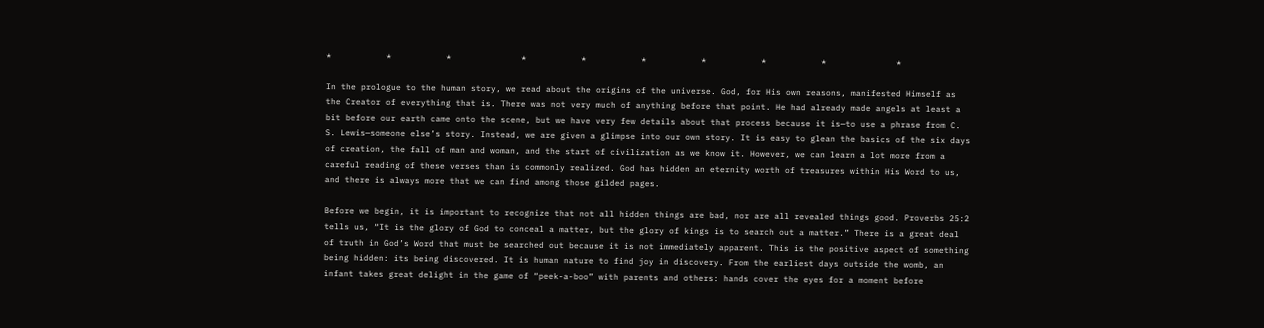*           *           *              *           *           *           *           *           *              *

In the prologue to the human story, we read about the origins of the universe. God, for His own reasons, manifested Himself as the Creator of everything that is. There was not very much of anything before that point. He had already made angels at least a bit before our earth came onto the scene, but we have very few details about that process because it is—to use a phrase from C. S. Lewis—someone else’s story. Instead, we are given a glimpse into our own story. It is easy to glean the basics of the six days of creation, the fall of man and woman, and the start of civilization as we know it. However, we can learn a lot more from a careful reading of these verses than is commonly realized. God has hidden an eternity worth of treasures within His Word to us, and there is always more that we can find among those gilded pages.

Before we begin, it is important to recognize that not all hidden things are bad, nor are all revealed things good. Proverbs 25:2 tells us, “It is the glory of God to conceal a matter, but the glory of kings is to search out a matter.” There is a great deal of truth in God’s Word that must be searched out because it is not immediately apparent. This is the positive aspect of something being hidden: its being discovered. It is human nature to find joy in discovery. From the earliest days outside the womb, an infant takes great delight in the game of “peek-a-boo” with parents and others: hands cover the eyes for a moment before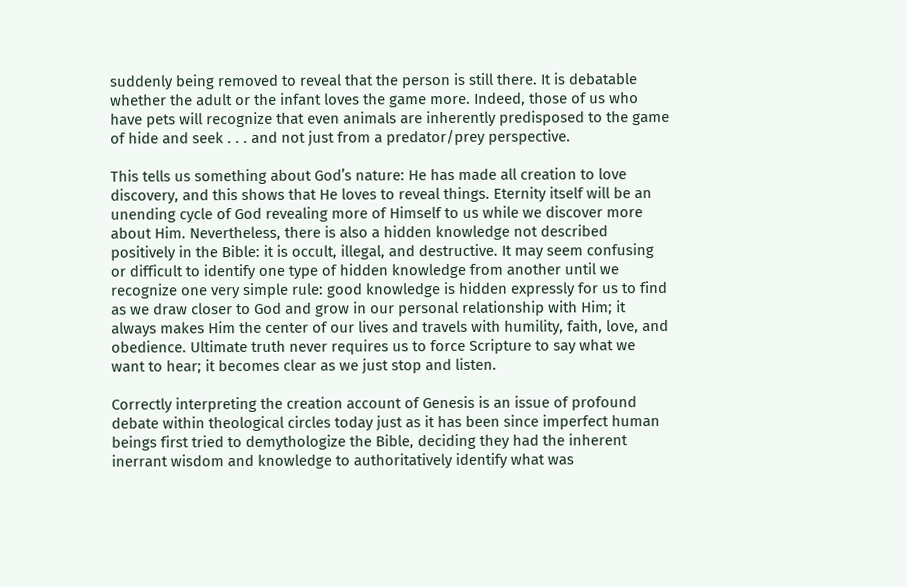suddenly being removed to reveal that the person is still there. It is debatable whether the adult or the infant loves the game more. Indeed, those of us who have pets will recognize that even animals are inherently predisposed to the game of hide and seek . . . and not just from a predator/prey perspective.

This tells us something about God’s nature: He has made all creation to love discovery, and this shows that He loves to reveal things. Eternity itself will be an unending cycle of God revealing more of Himself to us while we discover more about Him. Nevertheless, there is also a hidden knowledge not described positively in the Bible: it is occult, illegal, and destructive. It may seem confusing or difficult to identify one type of hidden knowledge from another until we recognize one very simple rule: good knowledge is hidden expressly for us to find as we draw closer to God and grow in our personal relationship with Him; it always makes Him the center of our lives and travels with humility, faith, love, and obedience. Ultimate truth never requires us to force Scripture to say what we want to hear; it becomes clear as we just stop and listen.

Correctly interpreting the creation account of Genesis is an issue of profound debate within theological circles today just as it has been since imperfect human beings first tried to demythologize the Bible, deciding they had the inherent inerrant wisdom and knowledge to authoritatively identify what was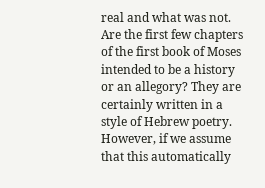real and what was not. Are the first few chapters of the first book of Moses intended to be a history or an allegory? They are certainly written in a style of Hebrew poetry. However, if we assume that this automatically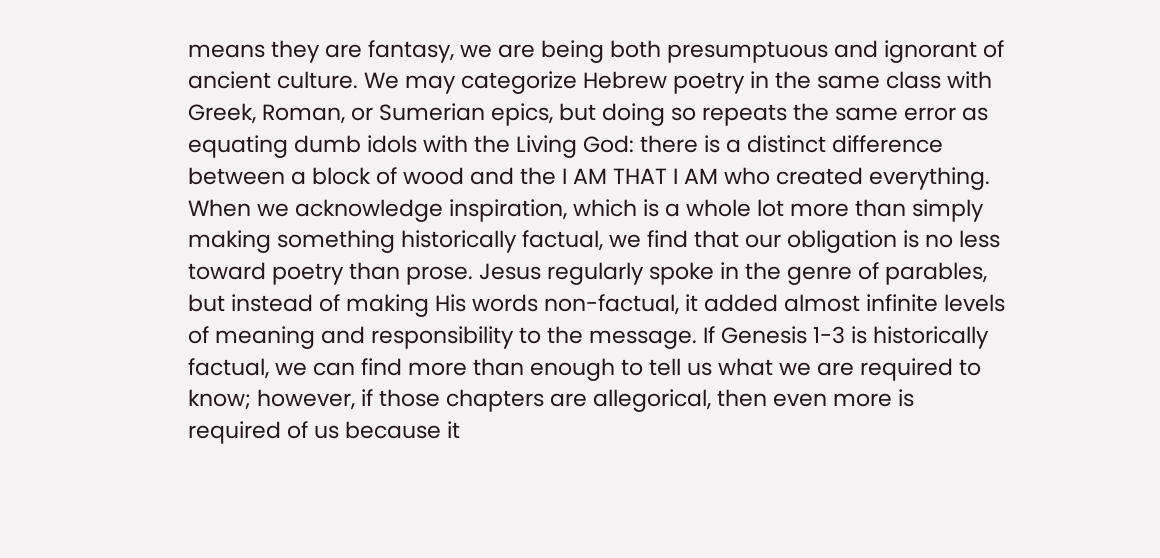means they are fantasy, we are being both presumptuous and ignorant of ancient culture. We may categorize Hebrew poetry in the same class with Greek, Roman, or Sumerian epics, but doing so repeats the same error as equating dumb idols with the Living God: there is a distinct difference between a block of wood and the I AM THAT I AM who created everything. When we acknowledge inspiration, which is a whole lot more than simply making something historically factual, we find that our obligation is no less toward poetry than prose. Jesus regularly spoke in the genre of parables, but instead of making His words non-factual, it added almost infinite levels of meaning and responsibility to the message. If Genesis 1-3 is historically factual, we can find more than enough to tell us what we are required to know; however, if those chapters are allegorical, then even more is required of us because it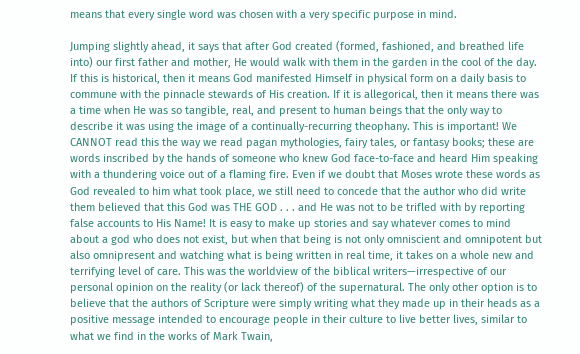means that every single word was chosen with a very specific purpose in mind.

Jumping slightly ahead, it says that after God created (formed, fashioned, and breathed life into) our first father and mother, He would walk with them in the garden in the cool of the day. If this is historical, then it means God manifested Himself in physical form on a daily basis to commune with the pinnacle stewards of His creation. If it is allegorical, then it means there was a time when He was so tangible, real, and present to human beings that the only way to describe it was using the image of a continually-recurring theophany. This is important! We CANNOT read this the way we read pagan mythologies, fairy tales, or fantasy books; these are words inscribed by the hands of someone who knew God face-to-face and heard Him speaking with a thundering voice out of a flaming fire. Even if we doubt that Moses wrote these words as God revealed to him what took place, we still need to concede that the author who did write them believed that this God was THE GOD . . . and He was not to be trifled with by reporting false accounts to His Name! It is easy to make up stories and say whatever comes to mind about a god who does not exist, but when that being is not only omniscient and omnipotent but also omnipresent and watching what is being written in real time, it takes on a whole new and terrifying level of care. This was the worldview of the biblical writers—irrespective of our personal opinion on the reality (or lack thereof) of the supernatural. The only other option is to believe that the authors of Scripture were simply writing what they made up in their heads as a positive message intended to encourage people in their culture to live better lives, similar to what we find in the works of Mark Twain,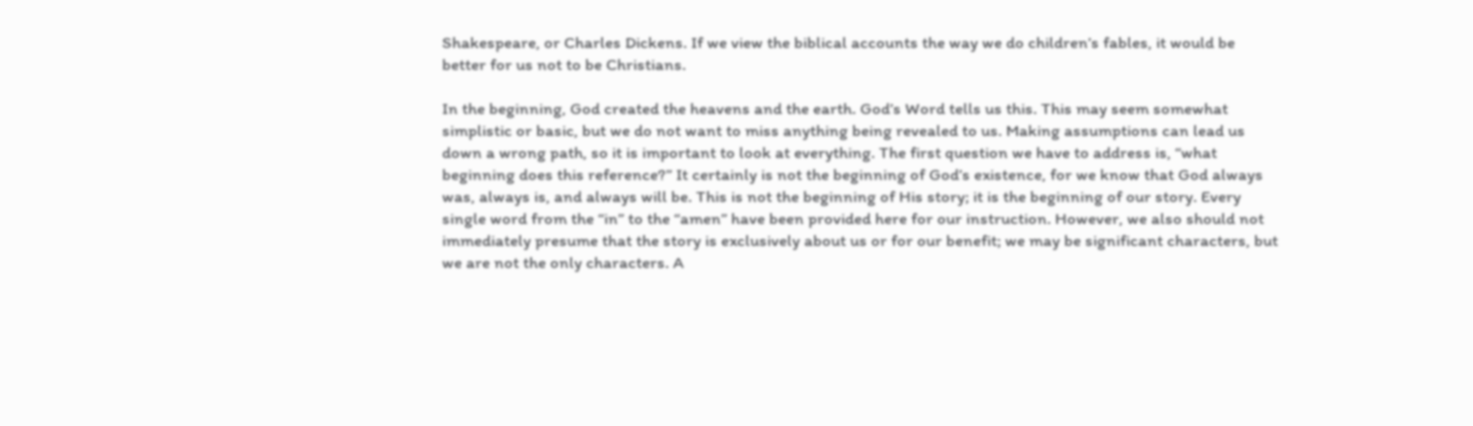Shakespeare, or Charles Dickens. If we view the biblical accounts the way we do children’s fables, it would be better for us not to be Christians.

In the beginning, God created the heavens and the earth. God’s Word tells us this. This may seem somewhat simplistic or basic, but we do not want to miss anything being revealed to us. Making assumptions can lead us down a wrong path, so it is important to look at everything. The first question we have to address is, “what beginning does this reference?” It certainly is not the beginning of God’s existence, for we know that God always was, always is, and always will be. This is not the beginning of His story; it is the beginning of our story. Every single word from the “in” to the “amen” have been provided here for our instruction. However, we also should not immediately presume that the story is exclusively about us or for our benefit; we may be significant characters, but we are not the only characters. A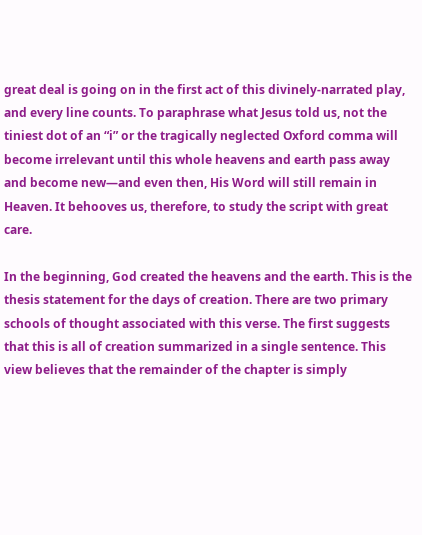great deal is going on in the first act of this divinely-narrated play, and every line counts. To paraphrase what Jesus told us, not the tiniest dot of an “i” or the tragically neglected Oxford comma will become irrelevant until this whole heavens and earth pass away and become new—and even then, His Word will still remain in Heaven. It behooves us, therefore, to study the script with great care.

In the beginning, God created the heavens and the earth. This is the thesis statement for the days of creation. There are two primary schools of thought associated with this verse. The first suggests that this is all of creation summarized in a single sentence. This view believes that the remainder of the chapter is simply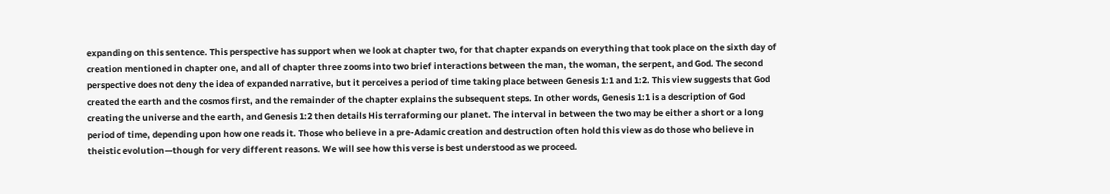expanding on this sentence. This perspective has support when we look at chapter two, for that chapter expands on everything that took place on the sixth day of creation mentioned in chapter one, and all of chapter three zooms into two brief interactions between the man, the woman, the serpent, and God. The second perspective does not deny the idea of expanded narrative, but it perceives a period of time taking place between Genesis 1:1 and 1:2. This view suggests that God created the earth and the cosmos first, and the remainder of the chapter explains the subsequent steps. In other words, Genesis 1:1 is a description of God creating the universe and the earth, and Genesis 1:2 then details His terraforming our planet. The interval in between the two may be either a short or a long period of time, depending upon how one reads it. Those who believe in a pre-Adamic creation and destruction often hold this view as do those who believe in theistic evolution—though for very different reasons. We will see how this verse is best understood as we proceed.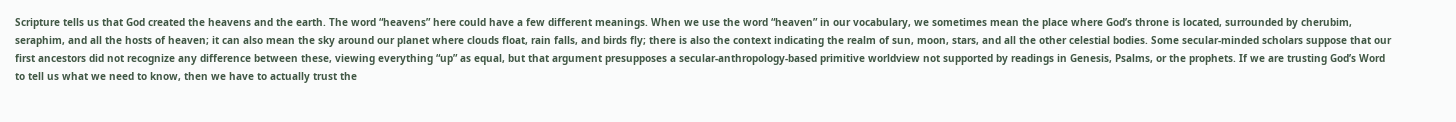Scripture tells us that God created the heavens and the earth. The word “heavens” here could have a few different meanings. When we use the word “heaven” in our vocabulary, we sometimes mean the place where God’s throne is located, surrounded by cherubim, seraphim, and all the hosts of heaven; it can also mean the sky around our planet where clouds float, rain falls, and birds fly; there is also the context indicating the realm of sun, moon, stars, and all the other celestial bodies. Some secular-minded scholars suppose that our first ancestors did not recognize any difference between these, viewing everything “up” as equal, but that argument presupposes a secular-anthropology-based primitive worldview not supported by readings in Genesis, Psalms, or the prophets. If we are trusting God’s Word to tell us what we need to know, then we have to actually trust the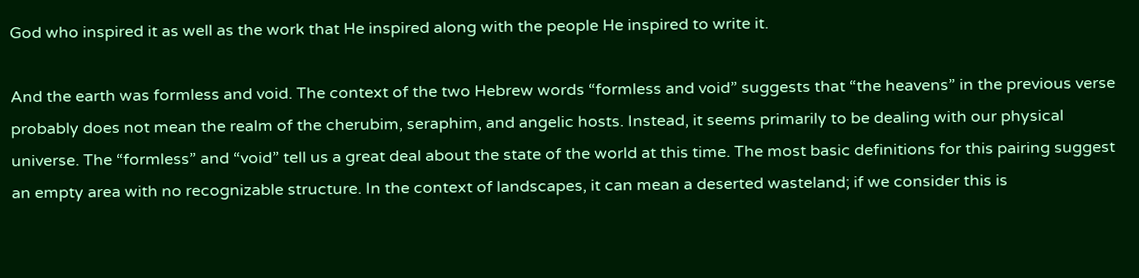God who inspired it as well as the work that He inspired along with the people He inspired to write it.

And the earth was formless and void. The context of the two Hebrew words “formless and void” suggests that “the heavens” in the previous verse probably does not mean the realm of the cherubim, seraphim, and angelic hosts. Instead, it seems primarily to be dealing with our physical universe. The “formless” and “void” tell us a great deal about the state of the world at this time. The most basic definitions for this pairing suggest an empty area with no recognizable structure. In the context of landscapes, it can mean a deserted wasteland; if we consider this is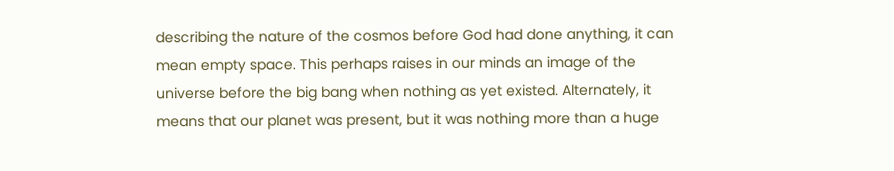describing the nature of the cosmos before God had done anything, it can mean empty space. This perhaps raises in our minds an image of the universe before the big bang when nothing as yet existed. Alternately, it means that our planet was present, but it was nothing more than a huge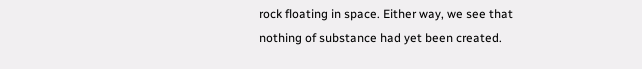rock floating in space. Either way, we see that nothing of substance had yet been created.